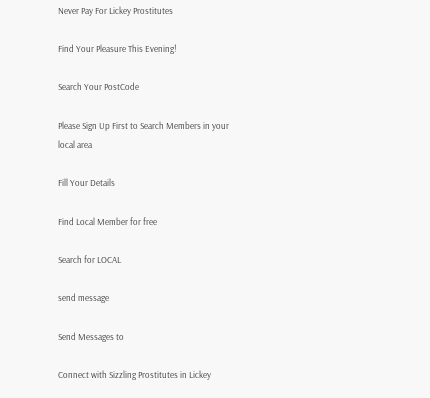Never Pay For Lickey Prostitutes

Find Your Pleasure This Evening!

Search Your PostCode

Please Sign Up First to Search Members in your local area

Fill Your Details

Find Local Member for free

Search for LOCAL

send message

Send Messages to

Connect with Sizzling Prostitutes in Lickey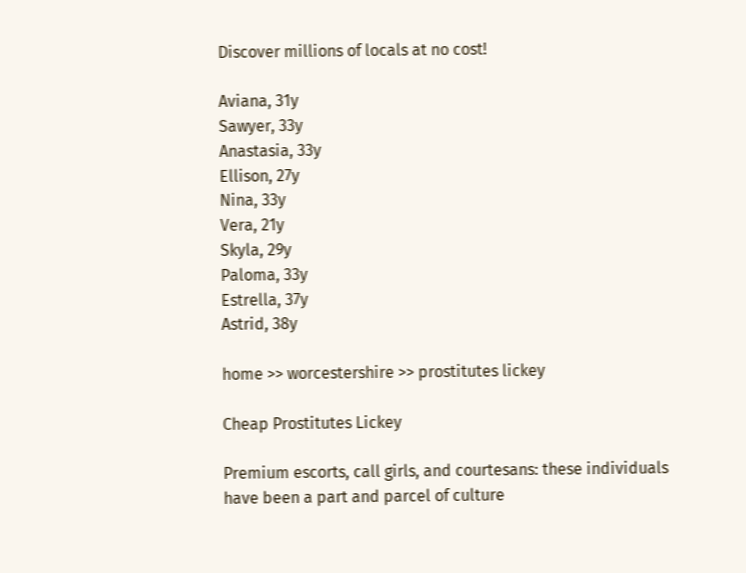Discover millions of locals at no cost!

Aviana, 31y
Sawyer, 33y
Anastasia, 33y
Ellison, 27y
Nina, 33y
Vera, 21y
Skyla, 29y
Paloma, 33y
Estrella, 37y
Astrid, 38y

home >> worcestershire >> prostitutes lickey

Cheap Prostitutes Lickey

Premium escorts, call girls, and courtesans: these individuals have been a part and parcel of culture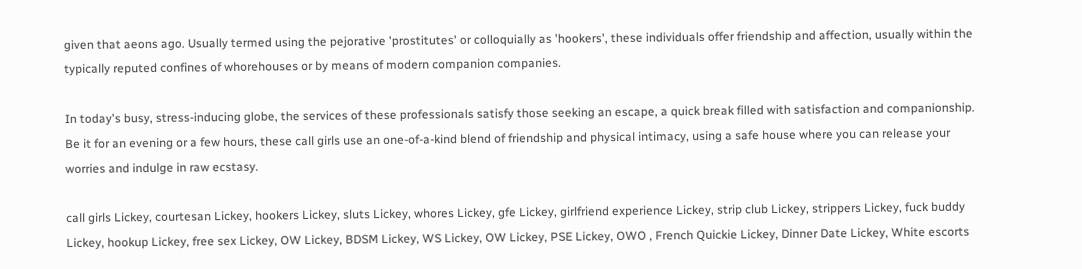given that aeons ago. Usually termed using the pejorative 'prostitutes' or colloquially as 'hookers', these individuals offer friendship and affection, usually within the typically reputed confines of whorehouses or by means of modern companion companies.

In today's busy, stress-inducing globe, the services of these professionals satisfy those seeking an escape, a quick break filled with satisfaction and companionship. Be it for an evening or a few hours, these call girls use an one-of-a-kind blend of friendship and physical intimacy, using a safe house where you can release your worries and indulge in raw ecstasy.

call girls Lickey, courtesan Lickey, hookers Lickey, sluts Lickey, whores Lickey, gfe Lickey, girlfriend experience Lickey, strip club Lickey, strippers Lickey, fuck buddy Lickey, hookup Lickey, free sex Lickey, OW Lickey, BDSM Lickey, WS Lickey, OW Lickey, PSE Lickey, OWO , French Quickie Lickey, Dinner Date Lickey, White escorts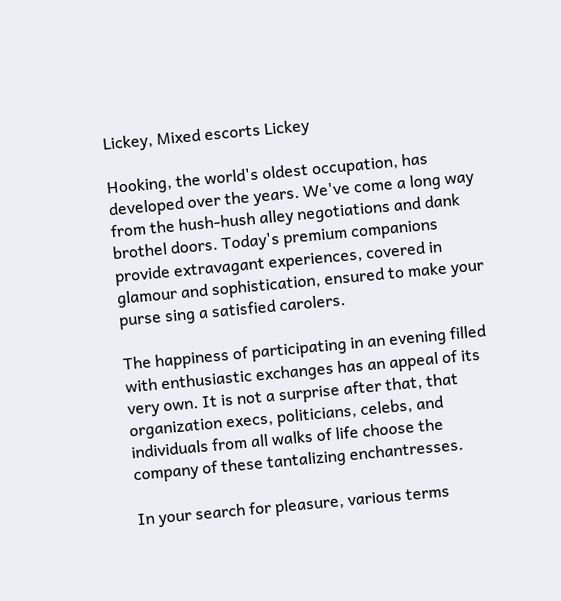Lickey, Mixed escorts Lickey

Hooking, the world's oldest occupation, has developed over the years. We've come a long way from the hush-hush alley negotiations and dank brothel doors. Today's premium companions provide extravagant experiences, covered in glamour and sophistication, ensured to make your purse sing a satisfied carolers.

The happiness of participating in an evening filled with enthusiastic exchanges has an appeal of its very own. It is not a surprise after that, that organization execs, politicians, celebs, and individuals from all walks of life choose the company of these tantalizing enchantresses.

In your search for pleasure, various terms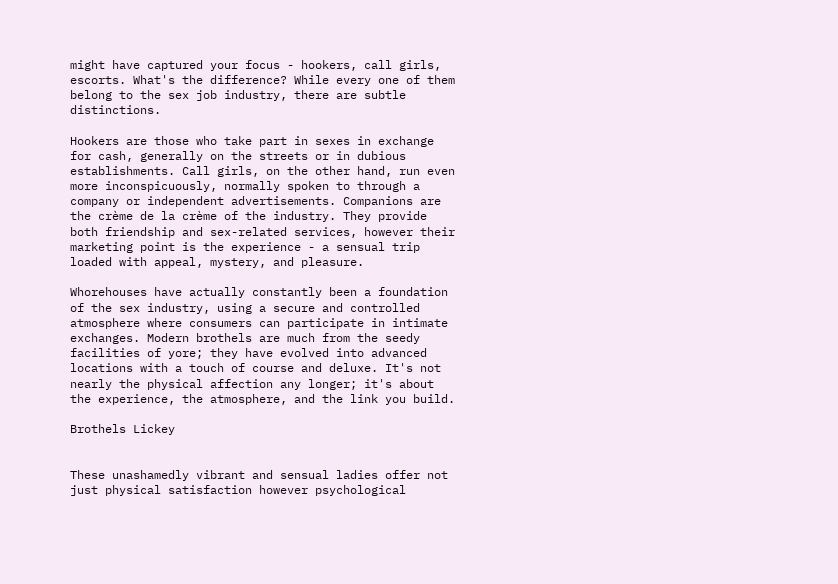might have captured your focus - hookers, call girls, escorts. What's the difference? While every one of them belong to the sex job industry, there are subtle distinctions.

Hookers are those who take part in sexes in exchange for cash, generally on the streets or in dubious establishments. Call girls, on the other hand, run even more inconspicuously, normally spoken to through a company or independent advertisements. Companions are the crème de la crème of the industry. They provide both friendship and sex-related services, however their marketing point is the experience - a sensual trip loaded with appeal, mystery, and pleasure.

Whorehouses have actually constantly been a foundation of the sex industry, using a secure and controlled atmosphere where consumers can participate in intimate exchanges. Modern brothels are much from the seedy facilities of yore; they have evolved into advanced locations with a touch of course and deluxe. It's not nearly the physical affection any longer; it's about the experience, the atmosphere, and the link you build.

Brothels Lickey


These unashamedly vibrant and sensual ladies offer not just physical satisfaction however psychological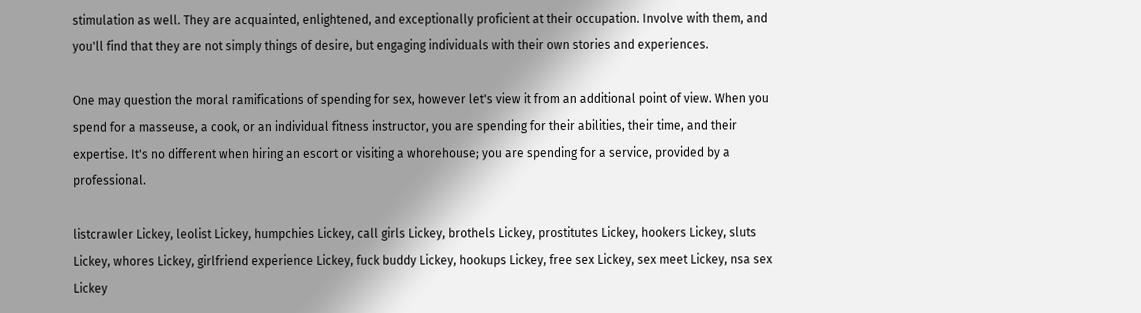stimulation as well. They are acquainted, enlightened, and exceptionally proficient at their occupation. Involve with them, and you'll find that they are not simply things of desire, but engaging individuals with their own stories and experiences.

One may question the moral ramifications of spending for sex, however let's view it from an additional point of view. When you spend for a masseuse, a cook, or an individual fitness instructor, you are spending for their abilities, their time, and their expertise. It's no different when hiring an escort or visiting a whorehouse; you are spending for a service, provided by a professional.

listcrawler Lickey, leolist Lickey, humpchies Lickey, call girls Lickey, brothels Lickey, prostitutes Lickey, hookers Lickey, sluts Lickey, whores Lickey, girlfriend experience Lickey, fuck buddy Lickey, hookups Lickey, free sex Lickey, sex meet Lickey, nsa sex Lickey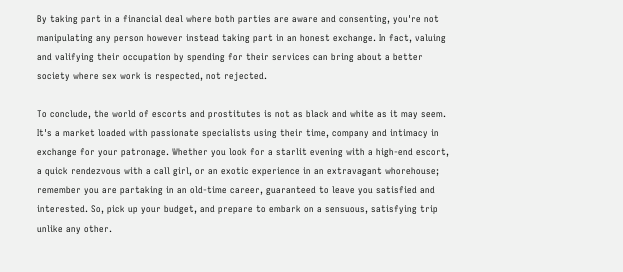By taking part in a financial deal where both parties are aware and consenting, you're not manipulating any person however instead taking part in an honest exchange. In fact, valuing and valifying their occupation by spending for their services can bring about a better society where sex work is respected, not rejected.

To conclude, the world of escorts and prostitutes is not as black and white as it may seem. It's a market loaded with passionate specialists using their time, company and intimacy in exchange for your patronage. Whether you look for a starlit evening with a high-end escort, a quick rendezvous with a call girl, or an exotic experience in an extravagant whorehouse; remember you are partaking in an old-time career, guaranteed to leave you satisfied and interested. So, pick up your budget, and prepare to embark on a sensuous, satisfying trip unlike any other.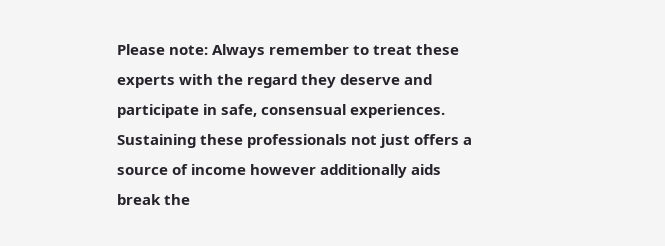Please note: Always remember to treat these experts with the regard they deserve and participate in safe, consensual experiences. Sustaining these professionals not just offers a source of income however additionally aids break the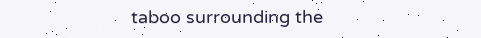taboo surrounding the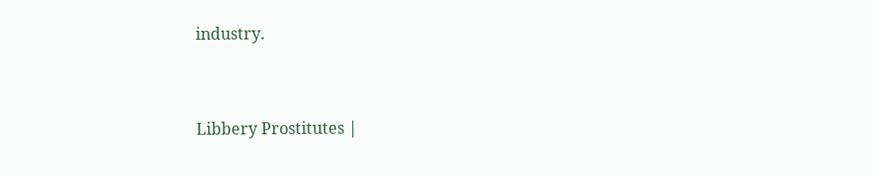industry.


Libbery Prostitutes |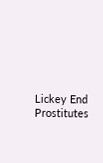Lickey End Prostitutes